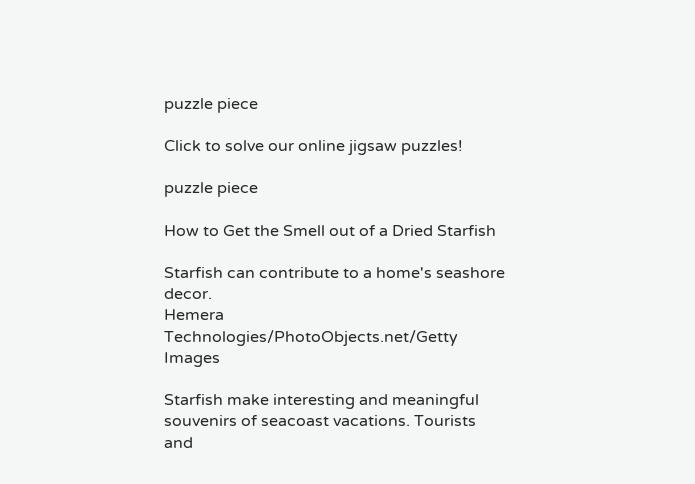puzzle piece

Click to solve our online jigsaw puzzles!

puzzle piece

How to Get the Smell out of a Dried Starfish

Starfish can contribute to a home's seashore decor.
Hemera Technologies/PhotoObjects.net/Getty Images

Starfish make interesting and meaningful souvenirs of seacoast vacations. Tourists and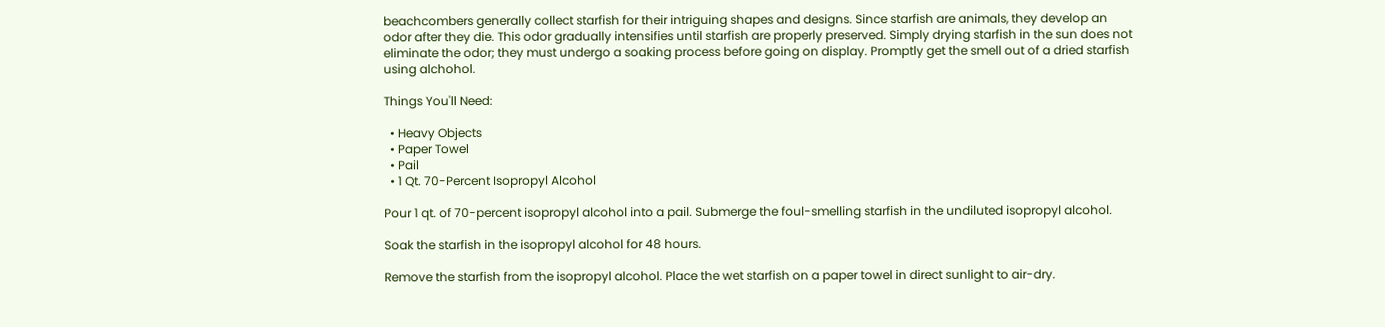beachcombers generally collect starfish for their intriguing shapes and designs. Since starfish are animals, they develop an odor after they die. This odor gradually intensifies until starfish are properly preserved. Simply drying starfish in the sun does not eliminate the odor; they must undergo a soaking process before going on display. Promptly get the smell out of a dried starfish using alchohol.

Things You'll Need:

  • Heavy Objects
  • Paper Towel
  • Pail
  • 1 Qt. 70-Percent Isopropyl Alcohol

Pour 1 qt. of 70-percent isopropyl alcohol into a pail. Submerge the foul-smelling starfish in the undiluted isopropyl alcohol.

Soak the starfish in the isopropyl alcohol for 48 hours.

Remove the starfish from the isopropyl alcohol. Place the wet starfish on a paper towel in direct sunlight to air-dry.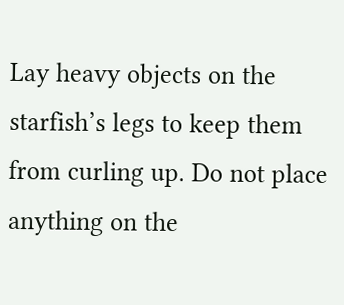Lay heavy objects on the starfish’s legs to keep them from curling up. Do not place anything on the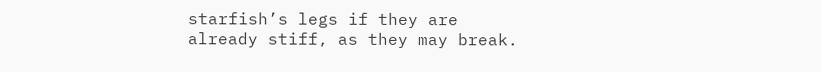starfish’s legs if they are already stiff, as they may break.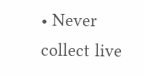• Never collect live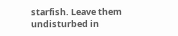starfish. Leave them undisturbed in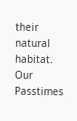their natural habitat.
Our Passtimes